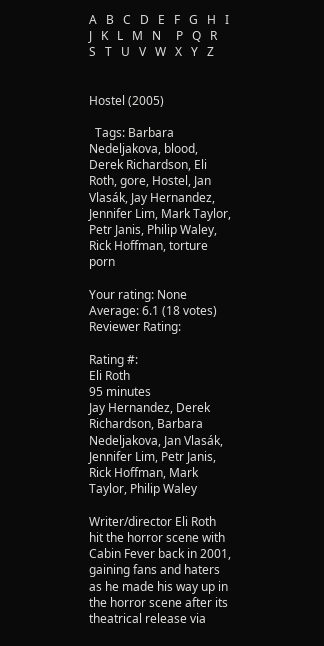A   B   C   D   E   F   G   H   I   J   K   L   M   N     P   Q   R   S   T   U   V   W   X   Y   Z


Hostel (2005)

  Tags: Barbara Nedeljakova, blood, Derek Richardson, Eli Roth, gore, Hostel, Jan Vlasák, Jay Hernandez, Jennifer Lim, Mark Taylor, Petr Janis, Philip Waley, Rick Hoffman, torture porn

Your rating: None Average: 6.1 (18 votes)
Reviewer Rating:

Rating #:
Eli Roth
95 minutes
Jay Hernandez, Derek Richardson, Barbara Nedeljakova, Jan Vlasák, Jennifer Lim, Petr Janis, Rick Hoffman, Mark Taylor, Philip Waley

Writer/director Eli Roth hit the horror scene with Cabin Fever back in 2001, gaining fans and haters as he made his way up in the horror scene after its theatrical release via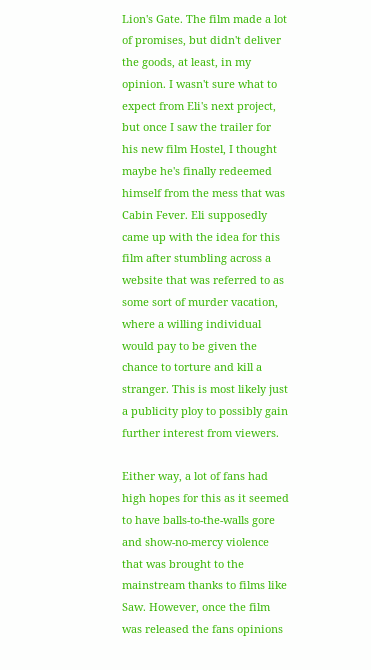Lion's Gate. The film made a lot of promises, but didn't deliver the goods, at least, in my opinion. I wasn't sure what to expect from Eli's next project, but once I saw the trailer for his new film Hostel, I thought maybe he's finally redeemed himself from the mess that was Cabin Fever. Eli supposedly came up with the idea for this film after stumbling across a website that was referred to as some sort of murder vacation, where a willing individual would pay to be given the chance to torture and kill a stranger. This is most likely just a publicity ploy to possibly gain further interest from viewers.

Either way, a lot of fans had high hopes for this as it seemed to have balls-to-the-walls gore and show-no-mercy violence that was brought to the mainstream thanks to films like Saw. However, once the film was released the fans opinions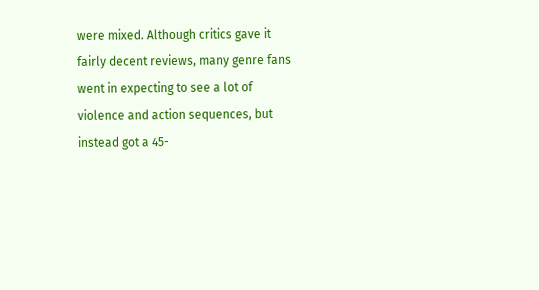were mixed. Although critics gave it fairly decent reviews, many genre fans went in expecting to see a lot of violence and action sequences, but instead got a 45-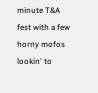minute T&A fest with a few horny mofos lookin' to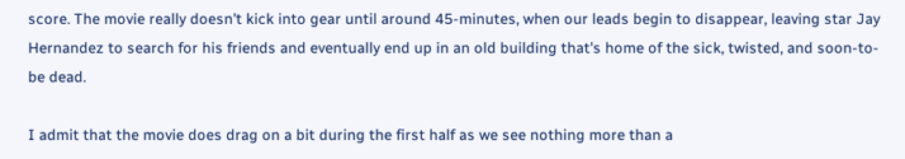score. The movie really doesn't kick into gear until around 45-minutes, when our leads begin to disappear, leaving star Jay Hernandez to search for his friends and eventually end up in an old building that's home of the sick, twisted, and soon-to-be dead.

I admit that the movie does drag on a bit during the first half as we see nothing more than a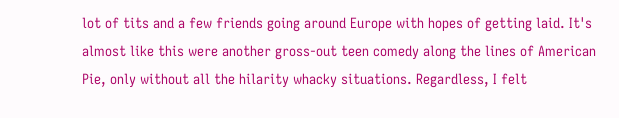lot of tits and a few friends going around Europe with hopes of getting laid. It's almost like this were another gross-out teen comedy along the lines of American Pie, only without all the hilarity whacky situations. Regardless, I felt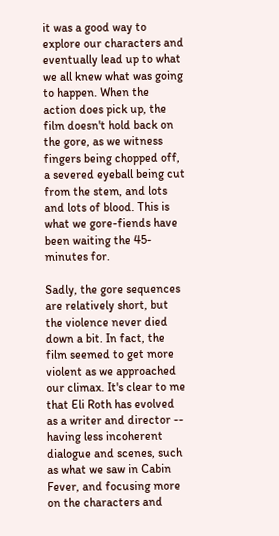it was a good way to explore our characters and eventually lead up to what we all knew what was going to happen. When the action does pick up, the film doesn't hold back on the gore, as we witness fingers being chopped off, a severed eyeball being cut from the stem, and lots and lots of blood. This is what we gore-fiends have been waiting the 45-minutes for.

Sadly, the gore sequences are relatively short, but the violence never died down a bit. In fact, the film seemed to get more violent as we approached our climax. It's clear to me that Eli Roth has evolved as a writer and director -- having less incoherent dialogue and scenes, such as what we saw in Cabin Fever, and focusing more on the characters and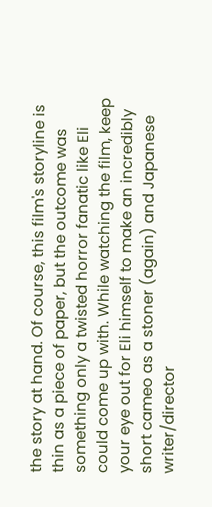the story at hand. Of course, this film's storyline is thin as a piece of paper, but the outcome was something only a twisted horror fanatic like Eli could come up with. While watching the film, keep your eye out for Eli himself to make an incredibly short cameo as a stoner (again) and Japanese writer/director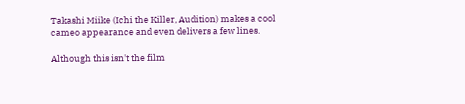Takashi Miike (Ichi the Killer, Audition) makes a cool cameo appearance and even delivers a few lines.

Although this isn't the film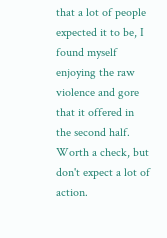that a lot of people expected it to be, I found myself enjoying the raw violence and gore that it offered in the second half. Worth a check, but don't expect a lot of action.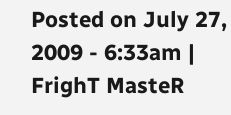Posted on July 27, 2009 - 6:33am | FrighT MasteR